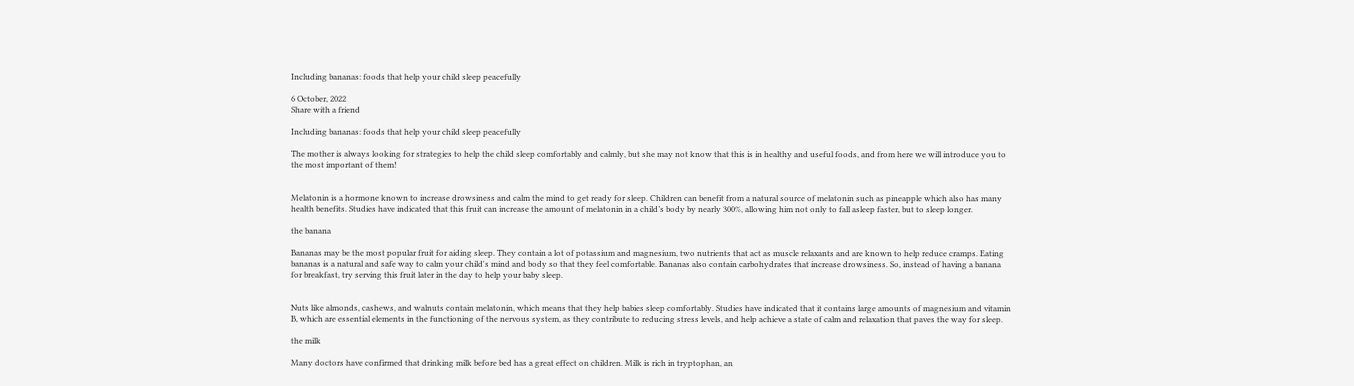Including bananas: foods that help your child sleep peacefully

6 October, 2022
Share with a friend

Including bananas: foods that help your child sleep peacefully

The mother is always looking for strategies to help the child sleep comfortably and calmly, but she may not know that this is in healthy and useful foods, and from here we will introduce you to the most important of them!


Melatonin is a hormone known to increase drowsiness and calm the mind to get ready for sleep. Children can benefit from a natural source of melatonin such as pineapple which also has many health benefits. Studies have indicated that this fruit can increase the amount of melatonin in a child’s body by nearly 300%, allowing him not only to fall asleep faster, but to sleep longer.

the banana

Bananas may be the most popular fruit for aiding sleep. They contain a lot of potassium and magnesium, two nutrients that act as muscle relaxants and are known to help reduce cramps. Eating bananas is a natural and safe way to calm your child's mind and body so that they feel comfortable. Bananas also contain carbohydrates that increase drowsiness. So, instead of having a banana for breakfast, try serving this fruit later in the day to help your baby sleep.


Nuts like almonds, cashews, and walnuts contain melatonin, which means that they help babies sleep comfortably. Studies have indicated that it contains large amounts of magnesium and vitamin B, which are essential elements in the functioning of the nervous system, as they contribute to reducing stress levels, and help achieve a state of calm and relaxation that paves the way for sleep.

the milk

Many doctors have confirmed that drinking milk before bed has a great effect on children. Milk is rich in tryptophan, an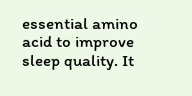essential amino acid to improve sleep quality. It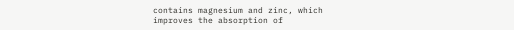contains magnesium and zinc, which improves the absorption of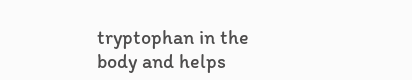tryptophan in the body and helps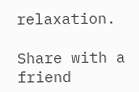relaxation.

Share with a friend